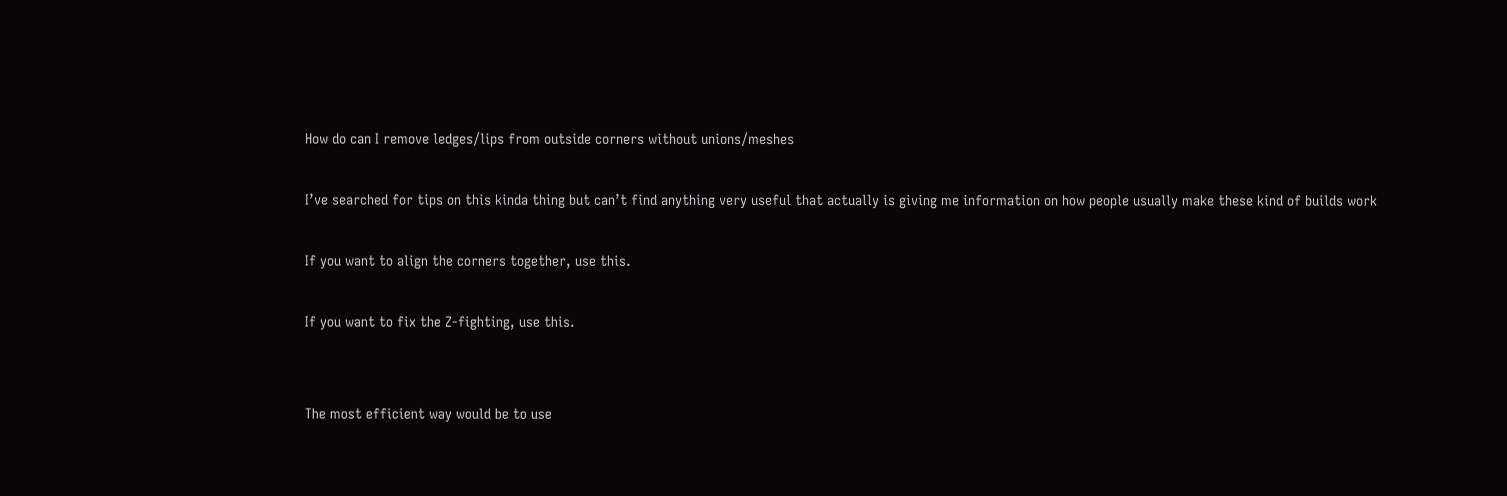How do can I remove ledges/lips from outside corners without unions/meshes

I’ve searched for tips on this kinda thing but can’t find anything very useful that actually is giving me information on how people usually make these kind of builds work

If you want to align the corners together, use this.

If you want to fix the Z-fighting, use this.


The most efficient way would be to use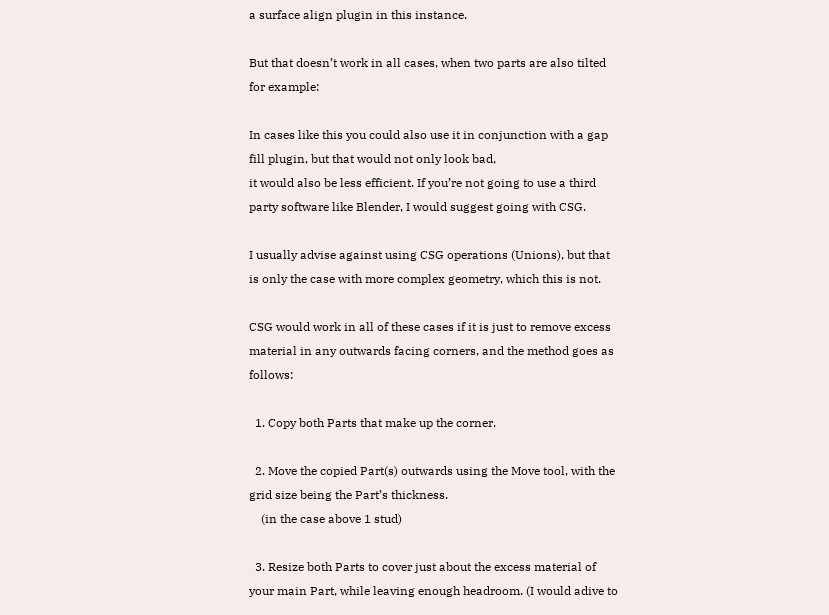a surface align plugin in this instance.

But that doesn’t work in all cases, when two parts are also tilted for example:

In cases like this you could also use it in conjunction with a gap fill plugin, but that would not only look bad,
it would also be less efficient. If you’re not going to use a third party software like Blender, I would suggest going with CSG.

I usually advise against using CSG operations (Unions), but that is only the case with more complex geometry, which this is not.

CSG would work in all of these cases if it is just to remove excess material in any outwards facing corners, and the method goes as follows:

  1. Copy both Parts that make up the corner.

  2. Move the copied Part(s) outwards using the Move tool, with the grid size being the Part’s thickness.
    (in the case above 1 stud)

  3. Resize both Parts to cover just about the excess material of your main Part, while leaving enough headroom. (I would adive to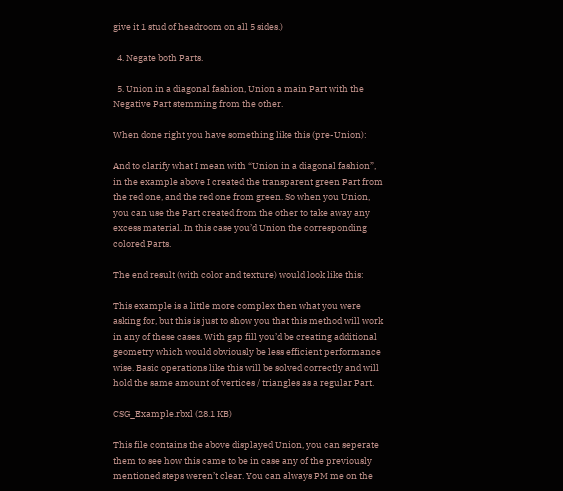give it 1 stud of headroom on all 5 sides.)

  4. Negate both Parts.

  5. Union in a diagonal fashion, Union a main Part with the Negative Part stemming from the other.

When done right you have something like this (pre-Union):

And to clarify what I mean with “Union in a diagonal fashion”, in the example above I created the transparent green Part from the red one, and the red one from green. So when you Union, you can use the Part created from the other to take away any excess material. In this case you’d Union the corresponding colored Parts.

The end result (with color and texture) would look like this:

This example is a little more complex then what you were asking for, but this is just to show you that this method will work in any of these cases. With gap fill you’d be creating additional geometry which would obviously be less efficient performance wise. Basic operations like this will be solved correctly and will hold the same amount of vertices / triangles as a regular Part.

CSG_Example.rbxl (28.1 KB)

This file contains the above displayed Union, you can seperate them to see how this came to be in case any of the previously mentioned steps weren’t clear. You can always PM me on the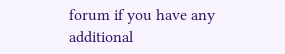forum if you have any additional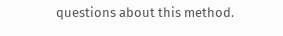questions about this method.